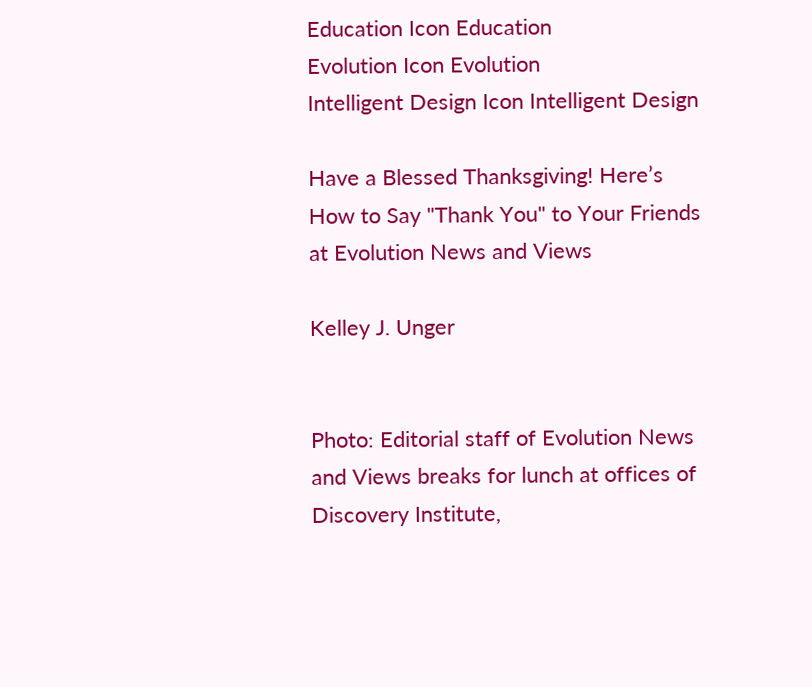Education Icon Education
Evolution Icon Evolution
Intelligent Design Icon Intelligent Design

Have a Blessed Thanksgiving! Here’s How to Say "Thank You" to Your Friends at Evolution News and Views

Kelley J. Unger


Photo: Editorial staff of Evolution News and Views breaks for lunch at offices of Discovery Institute,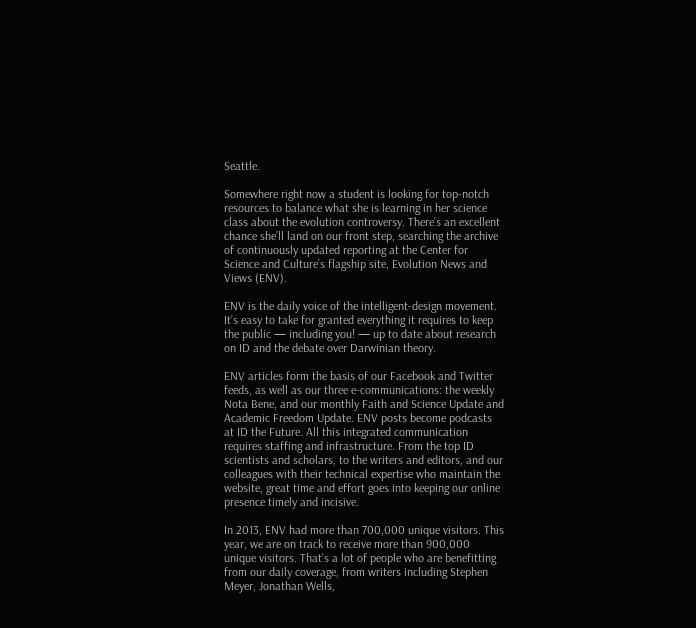Seattle.

Somewhere right now a student is looking for top-notch resources to balance what she is learning in her science class about the evolution controversy. There’s an excellent chance she’ll land on our front step, searching the archive of continuously updated reporting at the Center for Science and Culture’s flagship site, Evolution News and Views (ENV).

ENV is the daily voice of the intelligent-design movement. It’s easy to take for granted everything it requires to keep the public — including you! — up to date about research on ID and the debate over Darwinian theory.

ENV articles form the basis of our Facebook and Twitter feeds, as well as our three e-communications: the weekly Nota Bene, and our monthly Faith and Science Update and Academic Freedom Update. ENV posts become podcasts at ID the Future. All this integrated communication requires staffing and infrastructure. From the top ID scientists and scholars, to the writers and editors, and our colleagues with their technical expertise who maintain the website, great time and effort goes into keeping our online presence timely and incisive.

In 2013, ENV had more than 700,000 unique visitors. This year, we are on track to receive more than 900,000 unique visitors. That’s a lot of people who are benefitting from our daily coverage, from writers including Stephen Meyer, Jonathan Wells,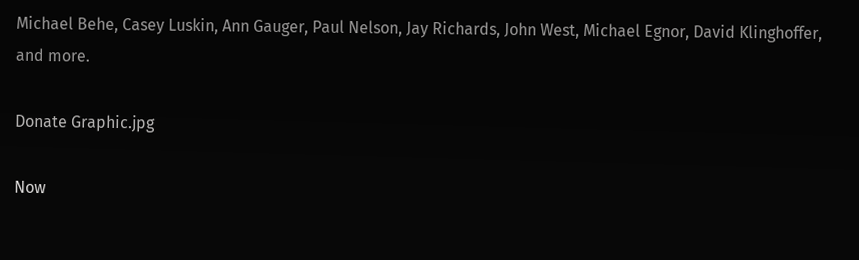Michael Behe, Casey Luskin, Ann Gauger, Paul Nelson, Jay Richards, John West, Michael Egnor, David Klinghoffer, and more.

Donate Graphic.jpg

Now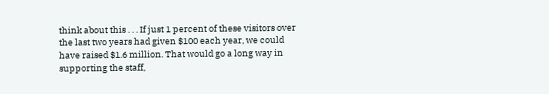think about this . . . If just 1 percent of these visitors over the last two years had given $100 each year, we could have raised $1.6 million. That would go a long way in supporting the staff,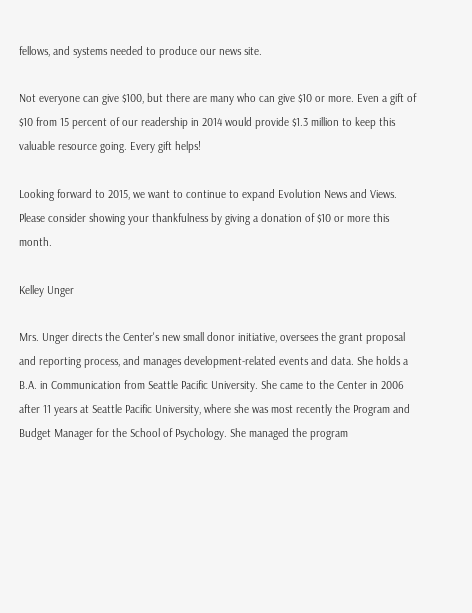fellows, and systems needed to produce our news site.

Not everyone can give $100, but there are many who can give $10 or more. Even a gift of $10 from 15 percent of our readership in 2014 would provide $1.3 million to keep this valuable resource going. Every gift helps!

Looking forward to 2015, we want to continue to expand Evolution News and Views. Please consider showing your thankfulness by giving a donation of $10 or more this month.

Kelley Unger

Mrs. Unger directs the Center's new small donor initiative, oversees the grant proposal and reporting process, and manages development-related events and data. She holds a B.A. in Communication from Seattle Pacific University. She came to the Center in 2006 after 11 years at Seattle Pacific University, where she was most recently the Program and Budget Manager for the School of Psychology. She managed the program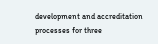development and accreditation processes for three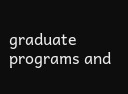graduate programs and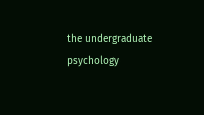the undergraduate psychology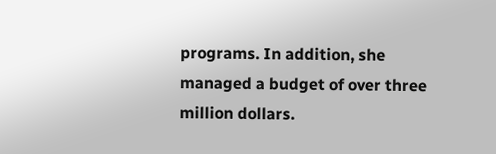programs. In addition, she managed a budget of over three million dollars.